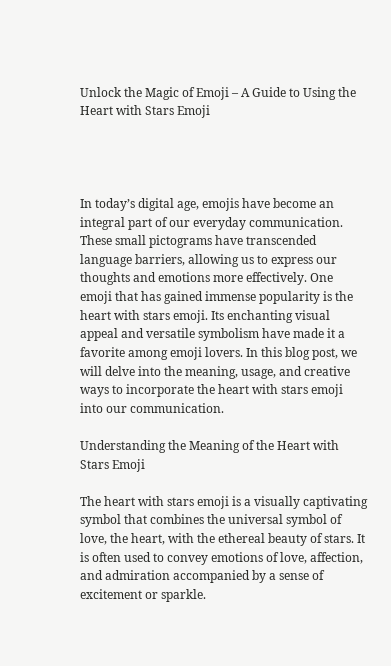Unlock the Magic of Emoji – A Guide to Using the Heart with Stars Emoji




In today’s digital age, emojis have become an integral part of our everyday communication. These small pictograms have transcended language barriers, allowing us to express our thoughts and emotions more effectively. One emoji that has gained immense popularity is the heart with stars emoji. Its enchanting visual appeal and versatile symbolism have made it a favorite among emoji lovers. In this blog post, we will delve into the meaning, usage, and creative ways to incorporate the heart with stars emoji into our communication.

Understanding the Meaning of the Heart with Stars Emoji

The heart with stars emoji is a visually captivating symbol that combines the universal symbol of love, the heart, with the ethereal beauty of stars. It is often used to convey emotions of love, affection, and admiration accompanied by a sense of excitement or sparkle.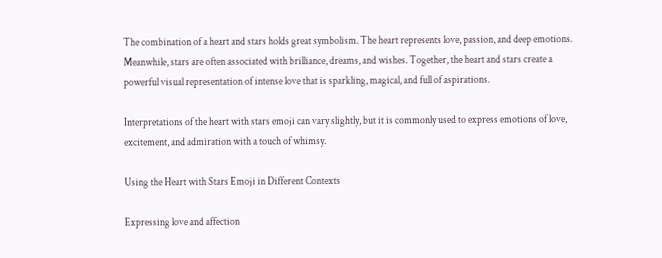The combination of a heart and stars holds great symbolism. The heart represents love, passion, and deep emotions. Meanwhile, stars are often associated with brilliance, dreams, and wishes. Together, the heart and stars create a powerful visual representation of intense love that is sparkling, magical, and full of aspirations.

Interpretations of the heart with stars emoji can vary slightly, but it is commonly used to express emotions of love, excitement, and admiration with a touch of whimsy.

Using the Heart with Stars Emoji in Different Contexts

Expressing love and affection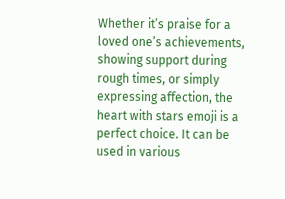Whether it’s praise for a loved one’s achievements, showing support during rough times, or simply expressing affection, the heart with stars emoji is a perfect choice. It can be used in various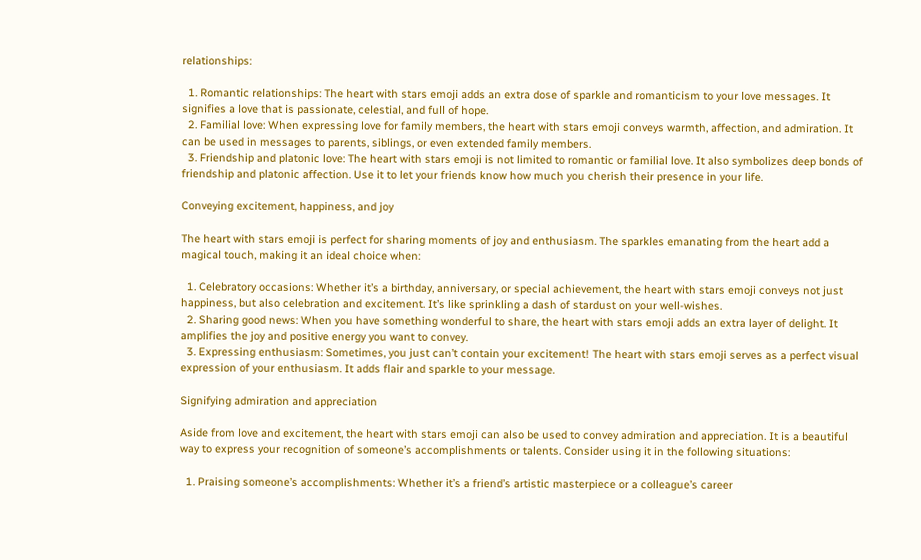relationships:

  1. Romantic relationships: The heart with stars emoji adds an extra dose of sparkle and romanticism to your love messages. It signifies a love that is passionate, celestial, and full of hope.
  2. Familial love: When expressing love for family members, the heart with stars emoji conveys warmth, affection, and admiration. It can be used in messages to parents, siblings, or even extended family members.
  3. Friendship and platonic love: The heart with stars emoji is not limited to romantic or familial love. It also symbolizes deep bonds of friendship and platonic affection. Use it to let your friends know how much you cherish their presence in your life.

Conveying excitement, happiness, and joy

The heart with stars emoji is perfect for sharing moments of joy and enthusiasm. The sparkles emanating from the heart add a magical touch, making it an ideal choice when:

  1. Celebratory occasions: Whether it’s a birthday, anniversary, or special achievement, the heart with stars emoji conveys not just happiness, but also celebration and excitement. It’s like sprinkling a dash of stardust on your well-wishes.
  2. Sharing good news: When you have something wonderful to share, the heart with stars emoji adds an extra layer of delight. It amplifies the joy and positive energy you want to convey.
  3. Expressing enthusiasm: Sometimes, you just can’t contain your excitement! The heart with stars emoji serves as a perfect visual expression of your enthusiasm. It adds flair and sparkle to your message.

Signifying admiration and appreciation

Aside from love and excitement, the heart with stars emoji can also be used to convey admiration and appreciation. It is a beautiful way to express your recognition of someone’s accomplishments or talents. Consider using it in the following situations:

  1. Praising someone’s accomplishments: Whether it’s a friend’s artistic masterpiece or a colleague’s career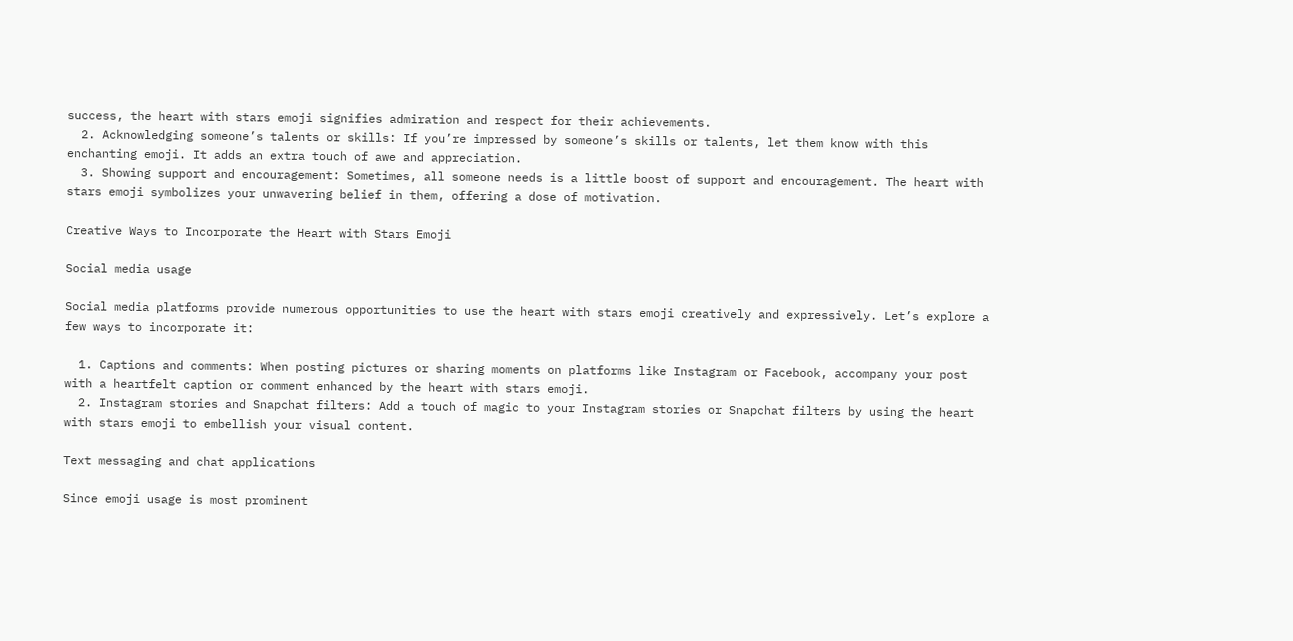success, the heart with stars emoji signifies admiration and respect for their achievements.
  2. Acknowledging someone’s talents or skills: If you’re impressed by someone’s skills or talents, let them know with this enchanting emoji. It adds an extra touch of awe and appreciation.
  3. Showing support and encouragement: Sometimes, all someone needs is a little boost of support and encouragement. The heart with stars emoji symbolizes your unwavering belief in them, offering a dose of motivation.

Creative Ways to Incorporate the Heart with Stars Emoji

Social media usage

Social media platforms provide numerous opportunities to use the heart with stars emoji creatively and expressively. Let’s explore a few ways to incorporate it:

  1. Captions and comments: When posting pictures or sharing moments on platforms like Instagram or Facebook, accompany your post with a heartfelt caption or comment enhanced by the heart with stars emoji.
  2. Instagram stories and Snapchat filters: Add a touch of magic to your Instagram stories or Snapchat filters by using the heart with stars emoji to embellish your visual content.

Text messaging and chat applications

Since emoji usage is most prominent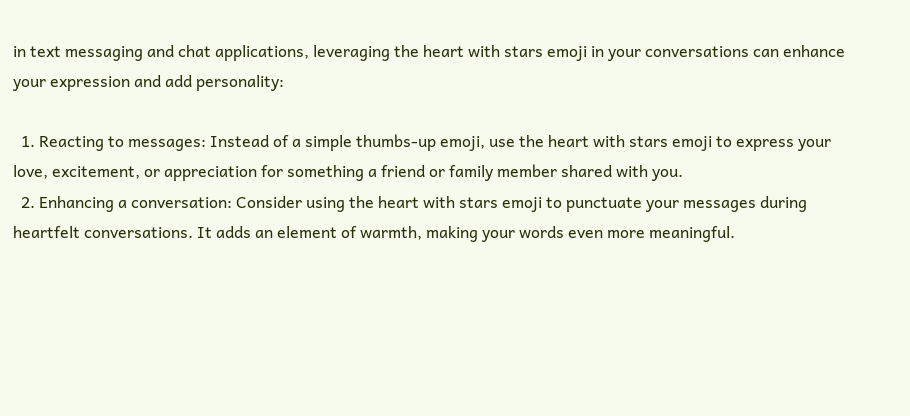in text messaging and chat applications, leveraging the heart with stars emoji in your conversations can enhance your expression and add personality:

  1. Reacting to messages: Instead of a simple thumbs-up emoji, use the heart with stars emoji to express your love, excitement, or appreciation for something a friend or family member shared with you.
  2. Enhancing a conversation: Consider using the heart with stars emoji to punctuate your messages during heartfelt conversations. It adds an element of warmth, making your words even more meaningful.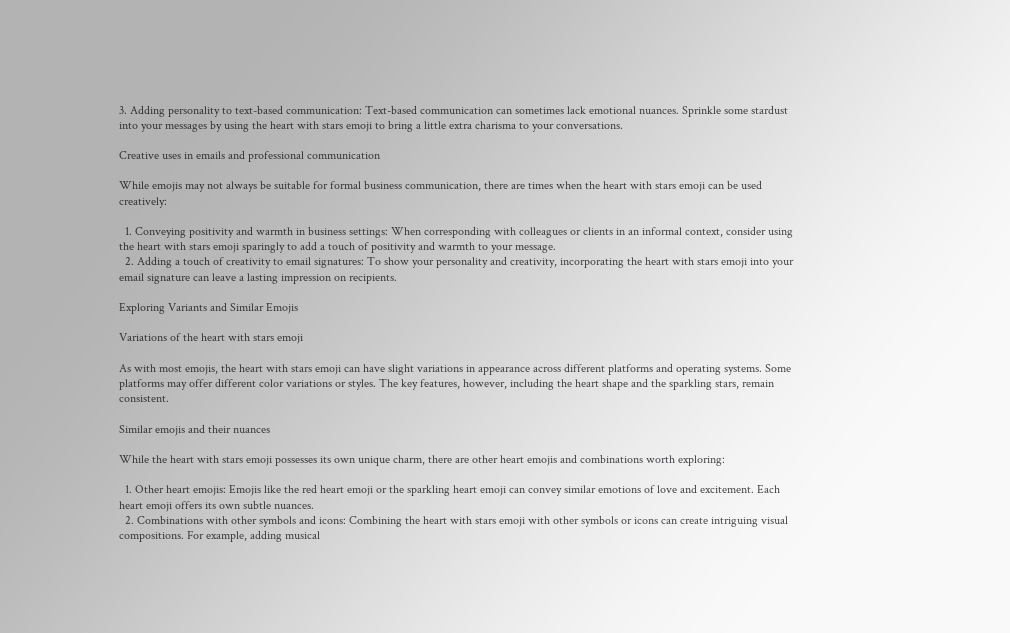3. Adding personality to text-based communication: Text-based communication can sometimes lack emotional nuances. Sprinkle some stardust into your messages by using the heart with stars emoji to bring a little extra charisma to your conversations.

Creative uses in emails and professional communication

While emojis may not always be suitable for formal business communication, there are times when the heart with stars emoji can be used creatively:

  1. Conveying positivity and warmth in business settings: When corresponding with colleagues or clients in an informal context, consider using the heart with stars emoji sparingly to add a touch of positivity and warmth to your message.
  2. Adding a touch of creativity to email signatures: To show your personality and creativity, incorporating the heart with stars emoji into your email signature can leave a lasting impression on recipients.

Exploring Variants and Similar Emojis

Variations of the heart with stars emoji

As with most emojis, the heart with stars emoji can have slight variations in appearance across different platforms and operating systems. Some platforms may offer different color variations or styles. The key features, however, including the heart shape and the sparkling stars, remain consistent.

Similar emojis and their nuances

While the heart with stars emoji possesses its own unique charm, there are other heart emojis and combinations worth exploring:

  1. Other heart emojis: Emojis like the red heart emoji or the sparkling heart emoji can convey similar emotions of love and excitement. Each heart emoji offers its own subtle nuances.
  2. Combinations with other symbols and icons: Combining the heart with stars emoji with other symbols or icons can create intriguing visual compositions. For example, adding musical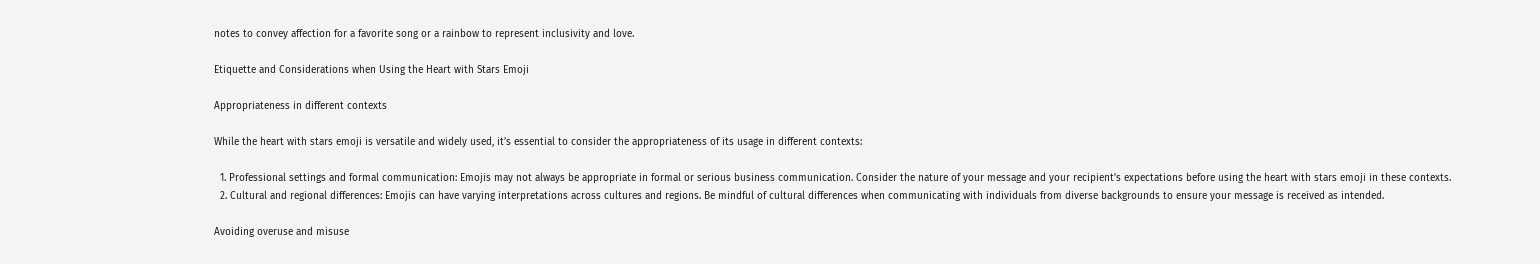notes to convey affection for a favorite song or a rainbow to represent inclusivity and love.

Etiquette and Considerations when Using the Heart with Stars Emoji

Appropriateness in different contexts

While the heart with stars emoji is versatile and widely used, it’s essential to consider the appropriateness of its usage in different contexts:

  1. Professional settings and formal communication: Emojis may not always be appropriate in formal or serious business communication. Consider the nature of your message and your recipient’s expectations before using the heart with stars emoji in these contexts.
  2. Cultural and regional differences: Emojis can have varying interpretations across cultures and regions. Be mindful of cultural differences when communicating with individuals from diverse backgrounds to ensure your message is received as intended.

Avoiding overuse and misuse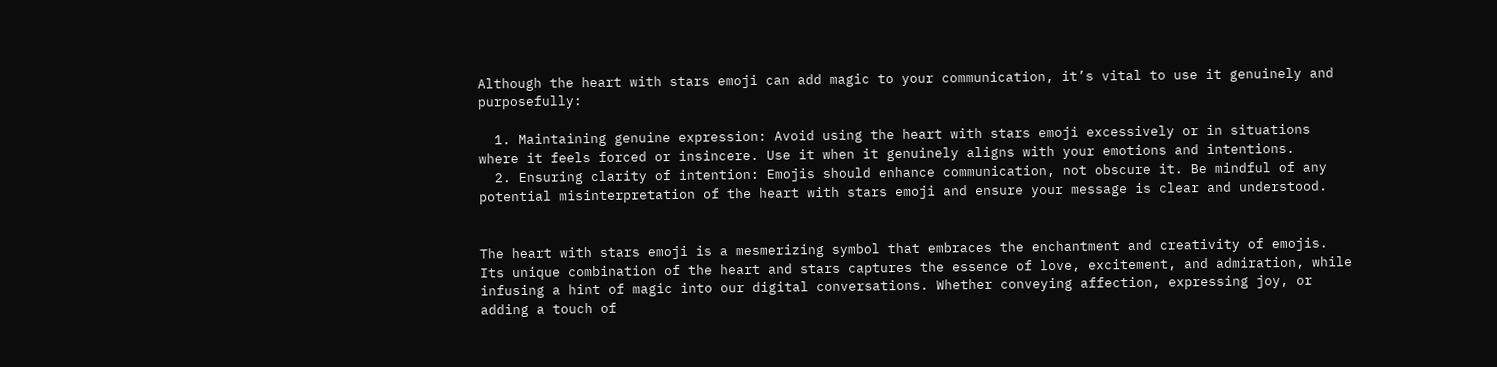Although the heart with stars emoji can add magic to your communication, it’s vital to use it genuinely and purposefully:

  1. Maintaining genuine expression: Avoid using the heart with stars emoji excessively or in situations where it feels forced or insincere. Use it when it genuinely aligns with your emotions and intentions.
  2. Ensuring clarity of intention: Emojis should enhance communication, not obscure it. Be mindful of any potential misinterpretation of the heart with stars emoji and ensure your message is clear and understood.


The heart with stars emoji is a mesmerizing symbol that embraces the enchantment and creativity of emojis. Its unique combination of the heart and stars captures the essence of love, excitement, and admiration, while infusing a hint of magic into our digital conversations. Whether conveying affection, expressing joy, or adding a touch of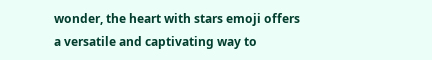wonder, the heart with stars emoji offers a versatile and captivating way to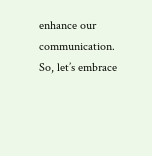enhance our communication. So, let’s embrace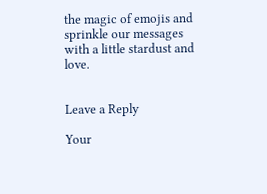the magic of emojis and sprinkle our messages with a little stardust and love.


Leave a Reply

Your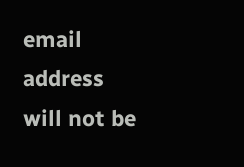email address will not be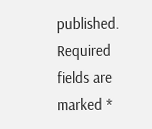published. Required fields are marked *